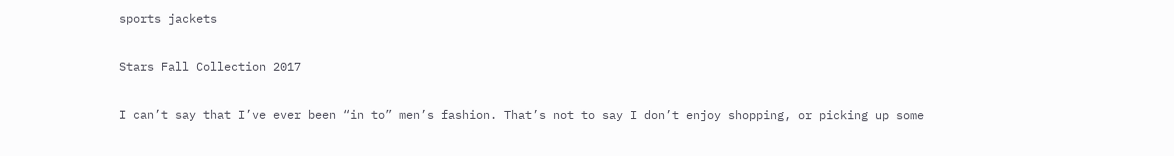sports jackets

Stars Fall Collection 2017

I can’t say that I’ve ever been “in to” men’s fashion. That’s not to say I don’t enjoy shopping, or picking up some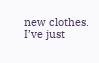new clothes. I’ve just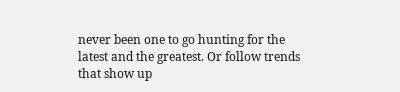never been one to go hunting for the latest and the greatest. Or follow trends that show up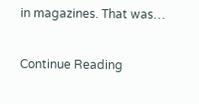in magazines. That was…

Continue Reading